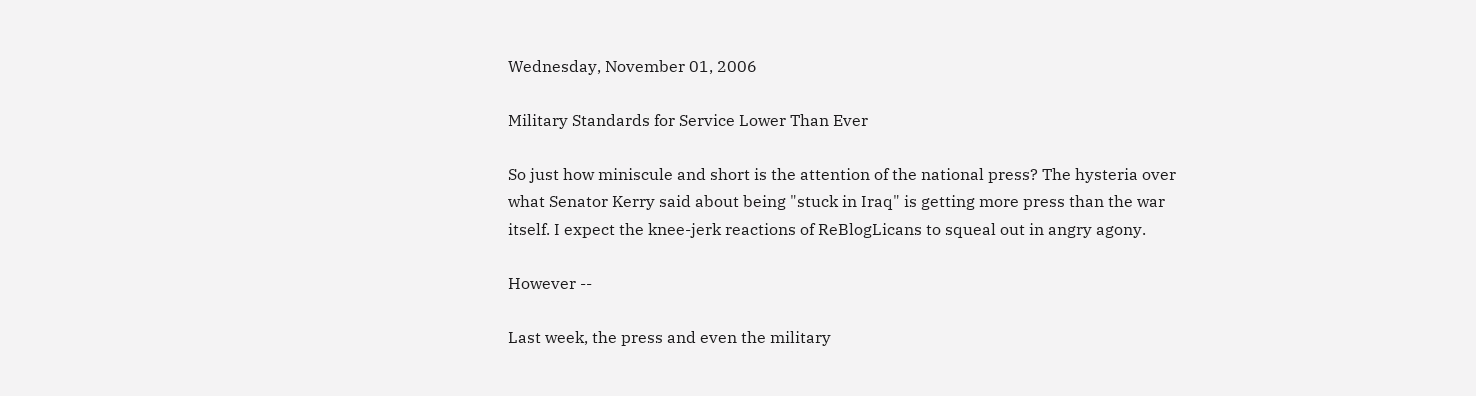Wednesday, November 01, 2006

Military Standards for Service Lower Than Ever

So just how miniscule and short is the attention of the national press? The hysteria over what Senator Kerry said about being "stuck in Iraq" is getting more press than the war itself. I expect the knee-jerk reactions of ReBlogLicans to squeal out in angry agony.

However --

Last week, the press and even the military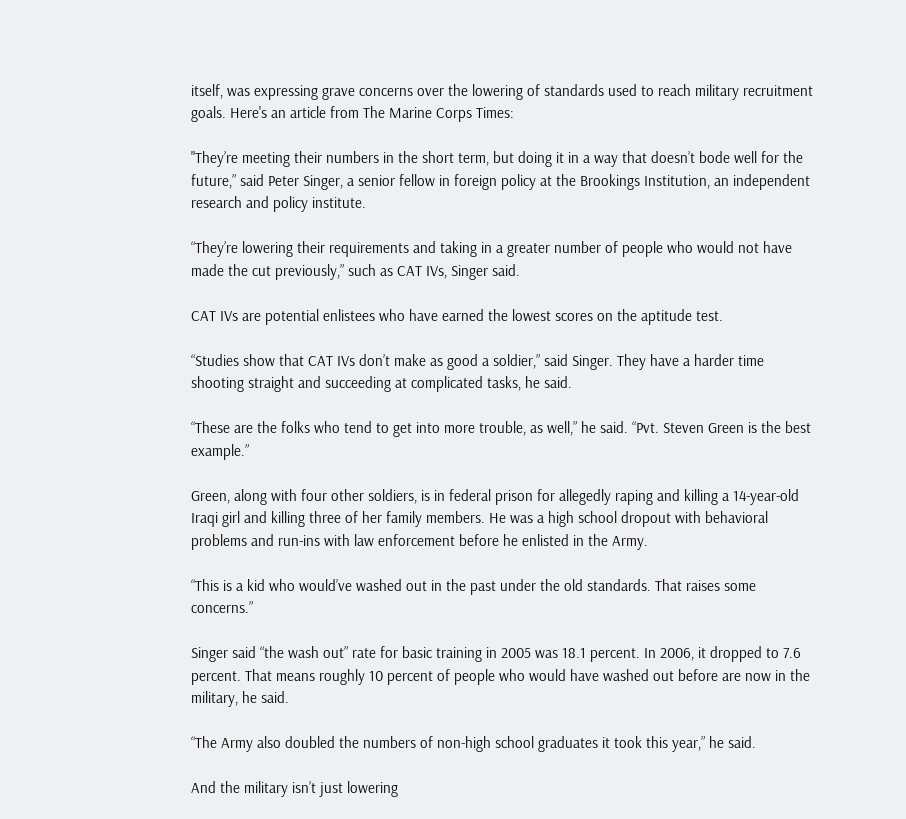itself, was expressing grave concerns over the lowering of standards used to reach military recruitment goals. Here's an article from The Marine Corps Times:

"They’re meeting their numbers in the short term, but doing it in a way that doesn’t bode well for the future,” said Peter Singer, a senior fellow in foreign policy at the Brookings Institution, an independent research and policy institute.

“They’re lowering their requirements and taking in a greater number of people who would not have made the cut previously,” such as CAT IVs, Singer said.

CAT IVs are potential enlistees who have earned the lowest scores on the aptitude test.

“Studies show that CAT IVs don’t make as good a soldier,” said Singer. They have a harder time shooting straight and succeeding at complicated tasks, he said.

“These are the folks who tend to get into more trouble, as well,” he said. “Pvt. Steven Green is the best example.”

Green, along with four other soldiers, is in federal prison for allegedly raping and killing a 14-year-old Iraqi girl and killing three of her family members. He was a high school dropout with behavioral problems and run-ins with law enforcement before he enlisted in the Army.

“This is a kid who would’ve washed out in the past under the old standards. That raises some concerns.”

Singer said “the wash out” rate for basic training in 2005 was 18.1 percent. In 2006, it dropped to 7.6 percent. That means roughly 10 percent of people who would have washed out before are now in the military, he said.

“The Army also doubled the numbers of non-high school graduates it took this year,” he said.

And the military isn’t just lowering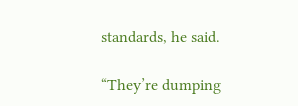standards, he said.

“They’re dumping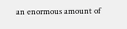an enormous amount of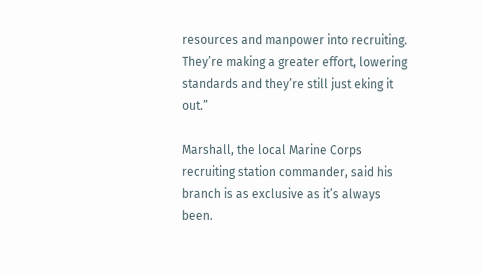resources and manpower into recruiting. They’re making a greater effort, lowering standards and they’re still just eking it out.”

Marshall, the local Marine Corps recruiting station commander, said his branch is as exclusive as it’s always been.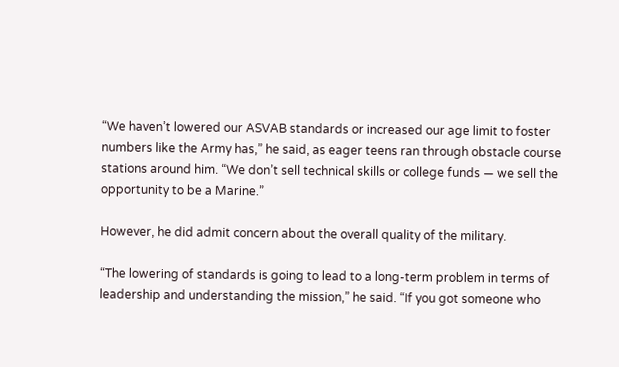“We haven’t lowered our ASVAB standards or increased our age limit to foster numbers like the Army has,” he said, as eager teens ran through obstacle course stations around him. “We don’t sell technical skills or college funds — we sell the opportunity to be a Marine.”

However, he did admit concern about the overall quality of the military.

“The lowering of standards is going to lead to a long-term problem in terms of leadership and understanding the mission,” he said. “If you got someone who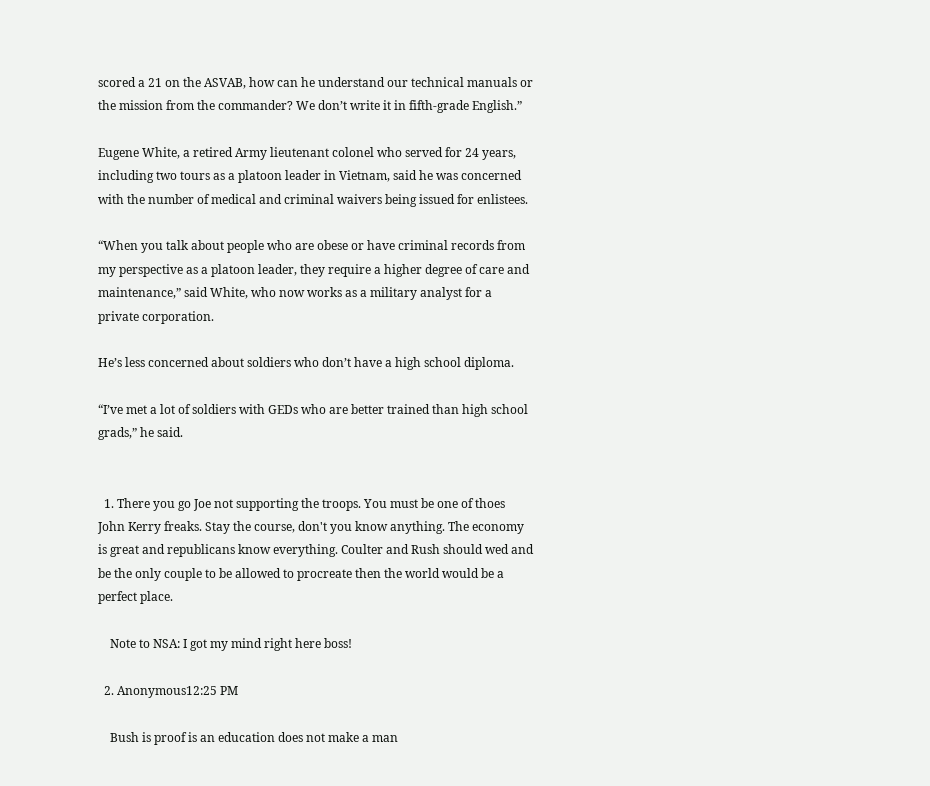scored a 21 on the ASVAB, how can he understand our technical manuals or the mission from the commander? We don’t write it in fifth-grade English.”

Eugene White, a retired Army lieutenant colonel who served for 24 years, including two tours as a platoon leader in Vietnam, said he was concerned with the number of medical and criminal waivers being issued for enlistees.

“When you talk about people who are obese or have criminal records from my perspective as a platoon leader, they require a higher degree of care and maintenance,” said White, who now works as a military analyst for a private corporation.

He’s less concerned about soldiers who don’t have a high school diploma.

“I’ve met a lot of soldiers with GEDs who are better trained than high school grads,” he said.


  1. There you go Joe not supporting the troops. You must be one of thoes John Kerry freaks. Stay the course, don't you know anything. The economy is great and republicans know everything. Coulter and Rush should wed and be the only couple to be allowed to procreate then the world would be a perfect place.

    Note to NSA: I got my mind right here boss!

  2. Anonymous12:25 PM

    Bush is proof is an education does not make a man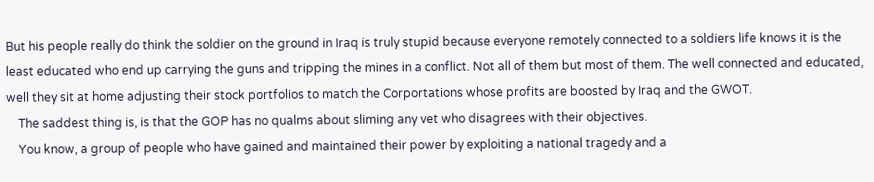But his people really do think the soldier on the ground in Iraq is truly stupid because everyone remotely connected to a soldiers life knows it is the least educated who end up carrying the guns and tripping the mines in a conflict. Not all of them but most of them. The well connected and educated, well they sit at home adjusting their stock portfolios to match the Corportations whose profits are boosted by Iraq and the GWOT.
    The saddest thing is, is that the GOP has no qualms about sliming any vet who disagrees with their objectives.
    You know, a group of people who have gained and maintained their power by exploiting a national tragedy and a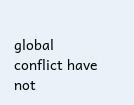global conflict have not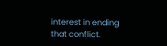interest in ending that conflict.